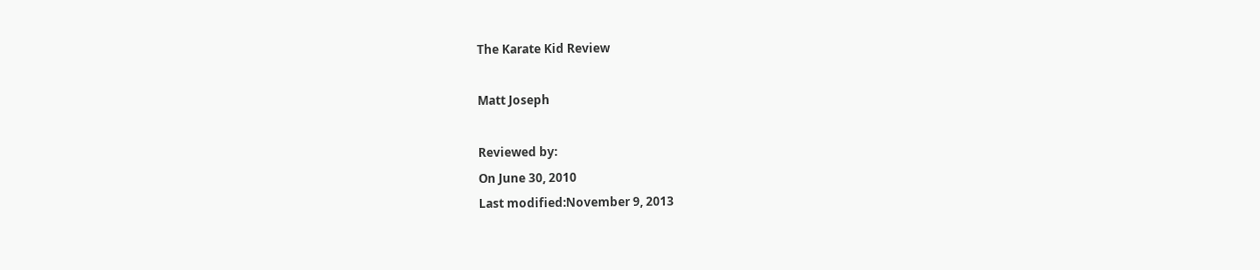The Karate Kid Review

Matt Joseph

Reviewed by:
On June 30, 2010
Last modified:November 9, 2013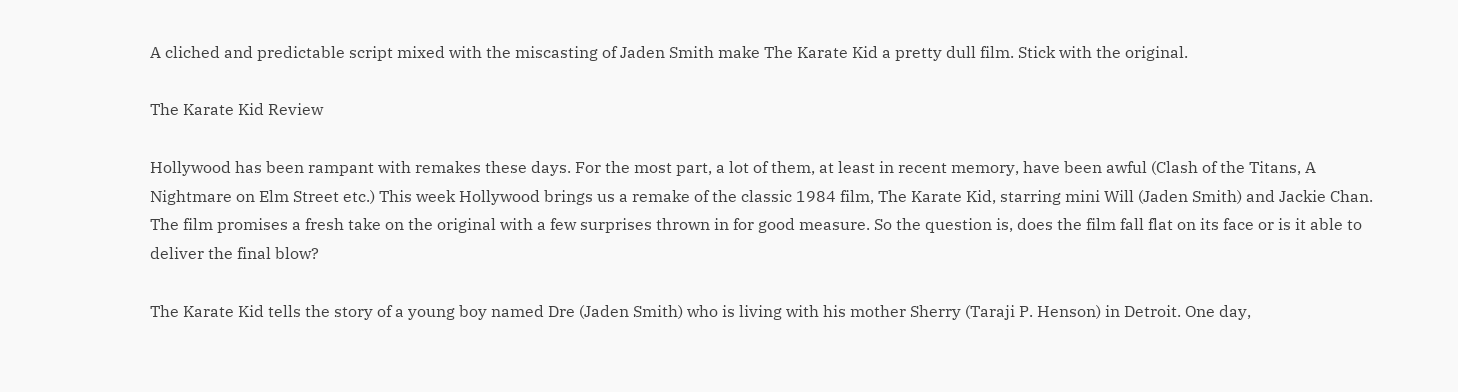A cliched and predictable script mixed with the miscasting of Jaden Smith make The Karate Kid a pretty dull film. Stick with the original.

The Karate Kid Review

Hollywood has been rampant with remakes these days. For the most part, a lot of them, at least in recent memory, have been awful (Clash of the Titans, A Nightmare on Elm Street etc.) This week Hollywood brings us a remake of the classic 1984 film, The Karate Kid, starring mini Will (Jaden Smith) and Jackie Chan. The film promises a fresh take on the original with a few surprises thrown in for good measure. So the question is, does the film fall flat on its face or is it able to deliver the final blow?

The Karate Kid tells the story of a young boy named Dre (Jaden Smith) who is living with his mother Sherry (Taraji P. Henson) in Detroit. One day,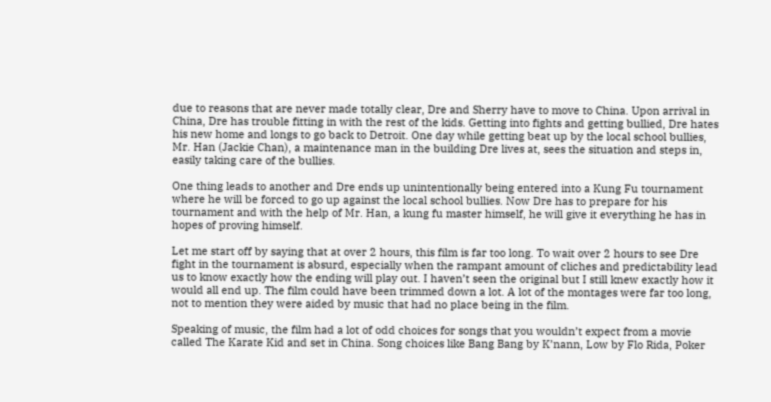due to reasons that are never made totally clear, Dre and Sherry have to move to China. Upon arrival in China, Dre has trouble fitting in with the rest of the kids. Getting into fights and getting bullied, Dre hates his new home and longs to go back to Detroit. One day while getting beat up by the local school bullies, Mr. Han (Jackie Chan), a maintenance man in the building Dre lives at, sees the situation and steps in, easily taking care of the bullies.

One thing leads to another and Dre ends up unintentionally being entered into a Kung Fu tournament where he will be forced to go up against the local school bullies. Now Dre has to prepare for his tournament and with the help of Mr. Han, a kung fu master himself, he will give it everything he has in hopes of proving himself.

Let me start off by saying that at over 2 hours, this film is far too long. To wait over 2 hours to see Dre fight in the tournament is absurd, especially when the rampant amount of cliches and predictability lead us to know exactly how the ending will play out. I haven’t seen the original but I still knew exactly how it would all end up. The film could have been trimmed down a lot. A lot of the montages were far too long, not to mention they were aided by music that had no place being in the film.

Speaking of music, the film had a lot of odd choices for songs that you wouldn’t expect from a movie called The Karate Kid and set in China. Song choices like Bang Bang by K’nann, Low by Flo Rida, Poker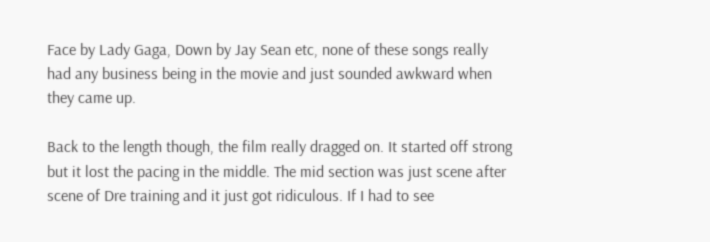Face by Lady Gaga, Down by Jay Sean etc, none of these songs really had any business being in the movie and just sounded awkward when they came up.

Back to the length though, the film really dragged on. It started off strong but it lost the pacing in the middle. The mid section was just scene after scene of Dre training and it just got ridiculous. If I had to see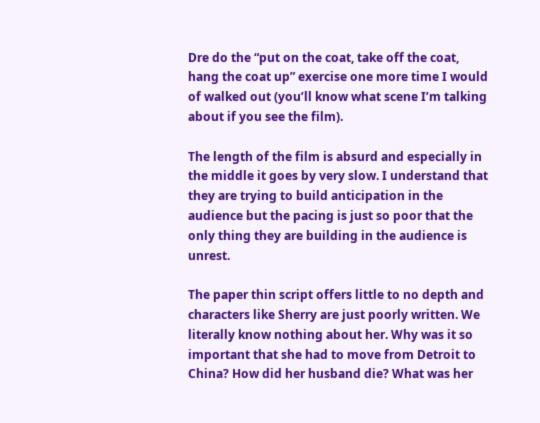Dre do the “put on the coat, take off the coat, hang the coat up” exercise one more time I would of walked out (you’ll know what scene I’m talking about if you see the film).

The length of the film is absurd and especially in the middle it goes by very slow. I understand that they are trying to build anticipation in the audience but the pacing is just so poor that the only thing they are building in the audience is unrest.

The paper thin script offers little to no depth and characters like Sherry are just poorly written. We literally know nothing about her. Why was it so important that she had to move from Detroit to China? How did her husband die? What was her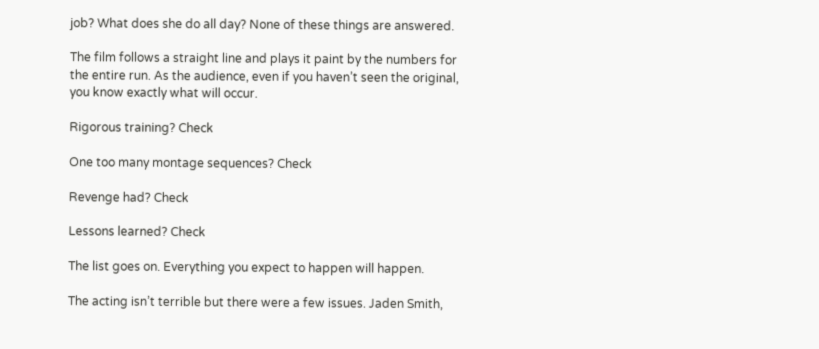job? What does she do all day? None of these things are answered.

The film follows a straight line and plays it paint by the numbers for the entire run. As the audience, even if you haven’t seen the original, you know exactly what will occur.

Rigorous training? Check

One too many montage sequences? Check

Revenge had? Check

Lessons learned? Check

The list goes on. Everything you expect to happen will happen.

The acting isn’t terrible but there were a few issues. Jaden Smith,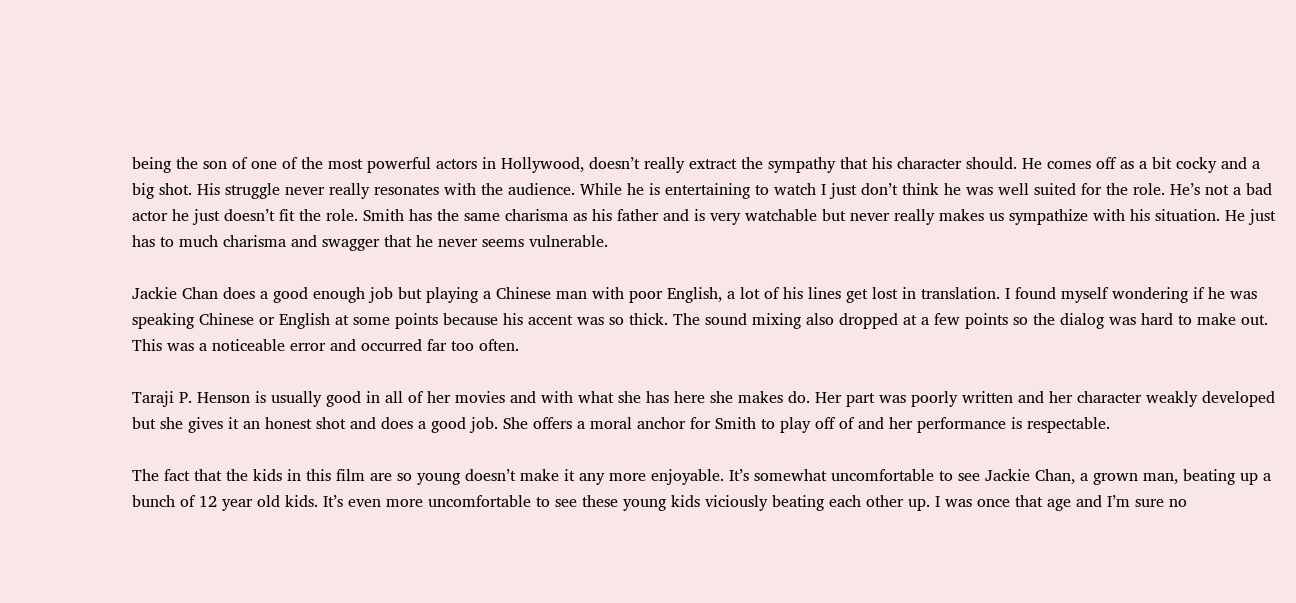being the son of one of the most powerful actors in Hollywood, doesn’t really extract the sympathy that his character should. He comes off as a bit cocky and a big shot. His struggle never really resonates with the audience. While he is entertaining to watch I just don’t think he was well suited for the role. He’s not a bad actor he just doesn’t fit the role. Smith has the same charisma as his father and is very watchable but never really makes us sympathize with his situation. He just has to much charisma and swagger that he never seems vulnerable.

Jackie Chan does a good enough job but playing a Chinese man with poor English, a lot of his lines get lost in translation. I found myself wondering if he was speaking Chinese or English at some points because his accent was so thick. The sound mixing also dropped at a few points so the dialog was hard to make out. This was a noticeable error and occurred far too often.

Taraji P. Henson is usually good in all of her movies and with what she has here she makes do. Her part was poorly written and her character weakly developed but she gives it an honest shot and does a good job. She offers a moral anchor for Smith to play off of and her performance is respectable.

The fact that the kids in this film are so young doesn’t make it any more enjoyable. It’s somewhat uncomfortable to see Jackie Chan, a grown man, beating up a bunch of 12 year old kids. It’s even more uncomfortable to see these young kids viciously beating each other up. I was once that age and I’m sure no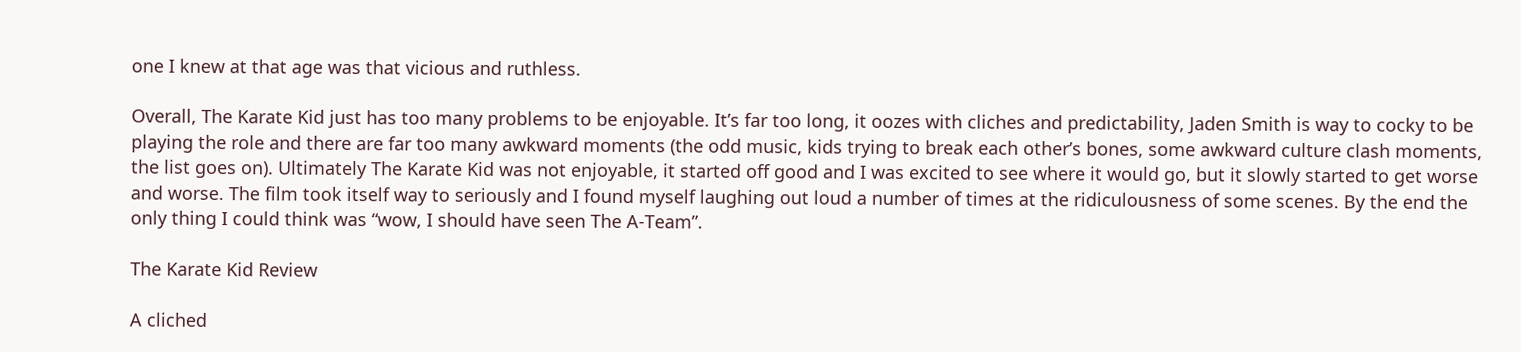one I knew at that age was that vicious and ruthless.

Overall, The Karate Kid just has too many problems to be enjoyable. It’s far too long, it oozes with cliches and predictability, Jaden Smith is way to cocky to be playing the role and there are far too many awkward moments (the odd music, kids trying to break each other’s bones, some awkward culture clash moments, the list goes on). Ultimately The Karate Kid was not enjoyable, it started off good and I was excited to see where it would go, but it slowly started to get worse and worse. The film took itself way to seriously and I found myself laughing out loud a number of times at the ridiculousness of some scenes. By the end the only thing I could think was “wow, I should have seen The A-Team”.

The Karate Kid Review

A cliched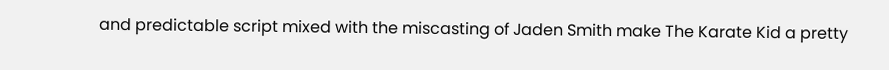and predictable script mixed with the miscasting of Jaden Smith make The Karate Kid a pretty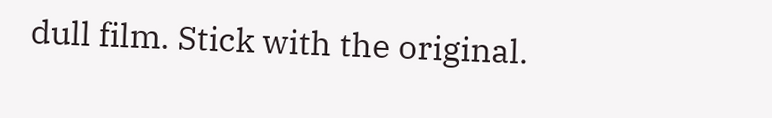dull film. Stick with the original.